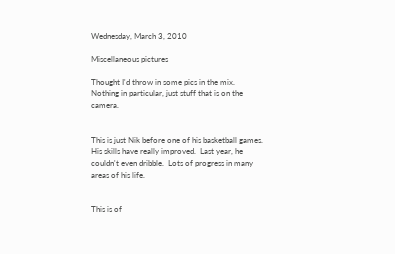Wednesday, March 3, 2010

Miscellaneous pictures

Thought I'd throw in some pics in the mix.  Nothing in particular, just stuff that is on the camera.


This is just Nik before one of his basketball games.  His skills have really improved.  Last year, he couldn't even dribble.  Lots of progress in many areas of his life.


This is of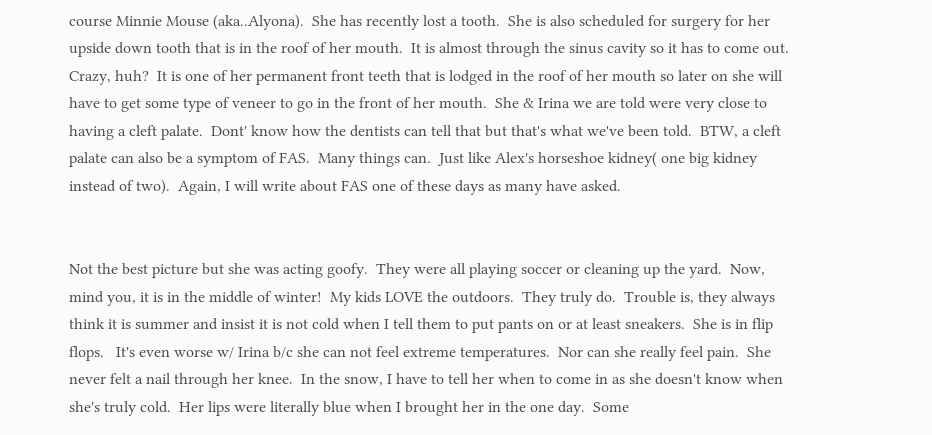course Minnie Mouse (aka..Alyona).  She has recently lost a tooth.  She is also scheduled for surgery for her upside down tooth that is in the roof of her mouth.  It is almost through the sinus cavity so it has to come out.  Crazy, huh?  It is one of her permanent front teeth that is lodged in the roof of her mouth so later on she will have to get some type of veneer to go in the front of her mouth.  She & Irina we are told were very close to having a cleft palate.  Dont' know how the dentists can tell that but that's what we've been told.  BTW, a cleft palate can also be a symptom of FAS.  Many things can.  Just like Alex's horseshoe kidney( one big kidney instead of two).  Again, I will write about FAS one of these days as many have asked.


Not the best picture but she was acting goofy.  They were all playing soccer or cleaning up the yard.  Now, mind you, it is in the middle of winter!  My kids LOVE the outdoors.  They truly do.  Trouble is, they always think it is summer and insist it is not cold when I tell them to put pants on or at least sneakers.  She is in flip flops.   It's even worse w/ Irina b/c she can not feel extreme temperatures.  Nor can she really feel pain.  She never felt a nail through her knee.  In the snow, I have to tell her when to come in as she doesn't know when she's truly cold.  Her lips were literally blue when I brought her in the one day.  Some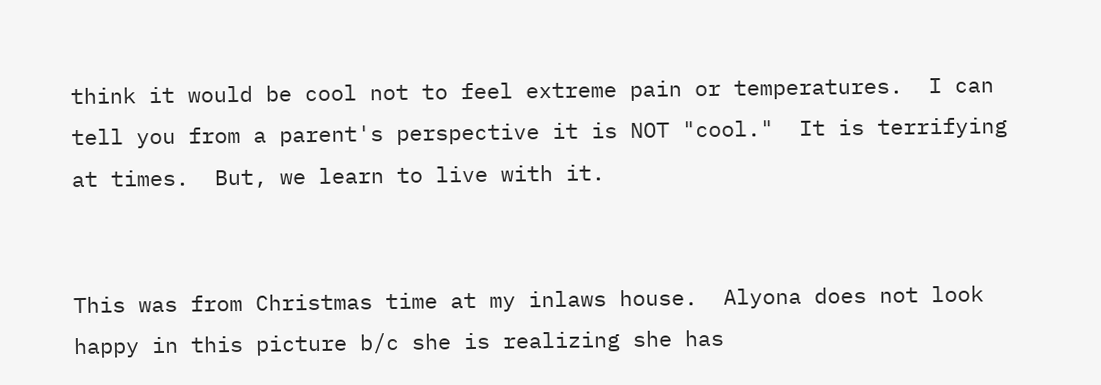think it would be cool not to feel extreme pain or temperatures.  I can tell you from a parent's perspective it is NOT "cool."  It is terrifying at times.  But, we learn to live with it.


This was from Christmas time at my inlaws house.  Alyona does not look happy in this picture b/c she is realizing she has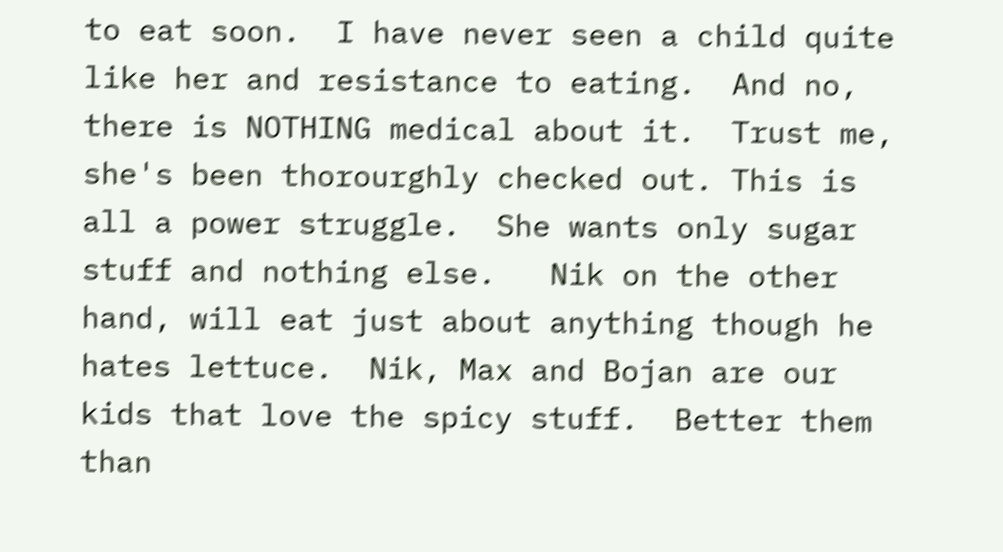to eat soon.  I have never seen a child quite like her and resistance to eating.  And no, there is NOTHING medical about it.  Trust me, she's been thorourghly checked out. This is all a power struggle.  She wants only sugar stuff and nothing else.   Nik on the other hand, will eat just about anything though he hates lettuce.  Nik, Max and Bojan are our kids that love the spicy stuff.  Better them than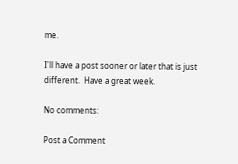me.

I'll have a post sooner or later that is just different.  Have a great week.

No comments:

Post a Comment